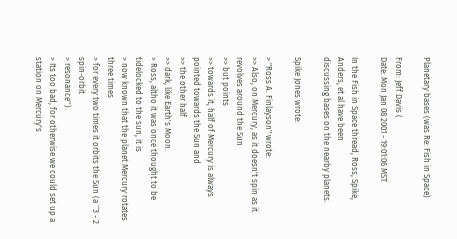Planetary bases (was Re: Fish in Space)

From: Jeff Davis (
Date: Mon Jan 08 2001 - 19:01:06 MST

In the Fish in Space thread, Ross, Spike, Anders, et al have been
discussing bases on the nearby planets.

Spike Jones wrote:

> "Ross A. Finlayson" wrote:
>> Also, on Mercury, as it doesn't spin as it revolves around the Sun
>> but points
>> towards it, half of Mercury is always pointed towards the Sun and
>> the other half
>> dark, like Earth's Moon.
> Ross, altho it was once thought to be tidelocked to the sun, it is
> now known that the planet Mercury rotates three times
> for every two times it orbits the Sun (a ``3 - 2 spin-orbit
> resonance'').
> Its too bad, for otherwise we could set up a station on Mercury's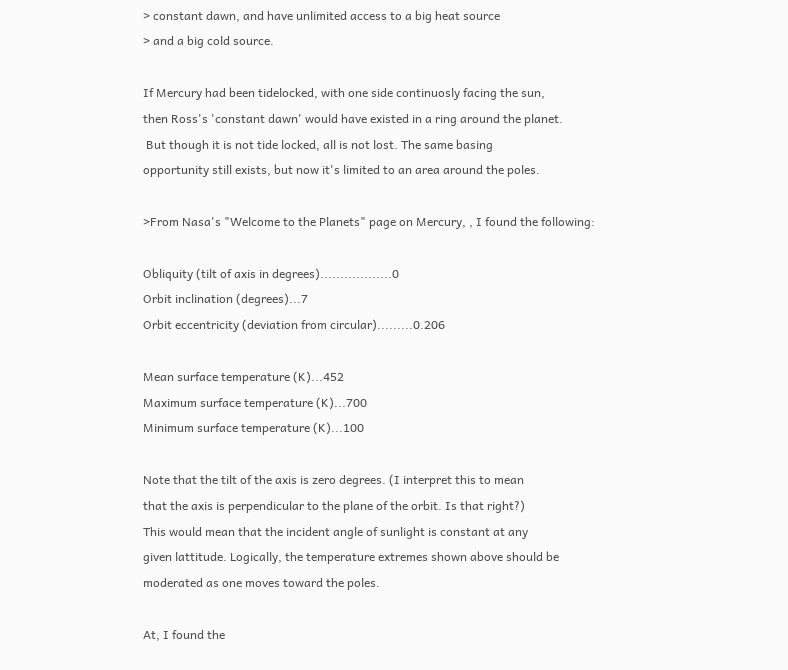> constant dawn, and have unlimited access to a big heat source
> and a big cold source.

If Mercury had been tidelocked, with one side continuosly facing the sun,
then Ross's 'constant dawn' would have existed in a ring around the planet.
 But though it is not tide locked, all is not lost. The same basing
opportunity still exists, but now it's limited to an area around the poles.

>From Nasa's "Welcome to the Planets" page on Mercury, , I found the following:

Obliquity (tilt of axis in degrees)..................0
Orbit inclination (degrees)...7
Orbit eccentricity (deviation from circular).........0.206

Mean surface temperature (K)...452
Maximum surface temperature (K)...700
Minimum surface temperature (K)...100

Note that the tilt of the axis is zero degrees. (I interpret this to mean
that the axis is perpendicular to the plane of the orbit. Is that right?)
This would mean that the incident angle of sunlight is constant at any
given lattitude. Logically, the temperature extremes shown above should be
moderated as one moves toward the poles.

At, I found the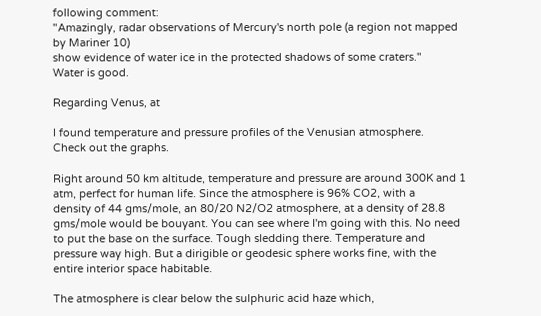following comment:
"Amazingly, radar observations of Mercury's north pole (a region not mapped
by Mariner 10)
show evidence of water ice in the protected shadows of some craters."
Water is good.

Regarding Venus, at

I found temperature and pressure profiles of the Venusian atmosphere.
Check out the graphs.

Right around 50 km altitude, temperature and pressure are around 300K and 1
atm, perfect for human life. Since the atmosphere is 96% CO2, with a
density of 44 gms/mole, an 80/20 N2/O2 atmosphere, at a density of 28.8
gms/mole would be bouyant. You can see where I'm going with this. No need
to put the base on the surface. Tough sledding there. Temperature and
pressure way high. But a dirigible or geodesic sphere works fine, with the
entire interior space habitable.

The atmosphere is clear below the sulphuric acid haze which,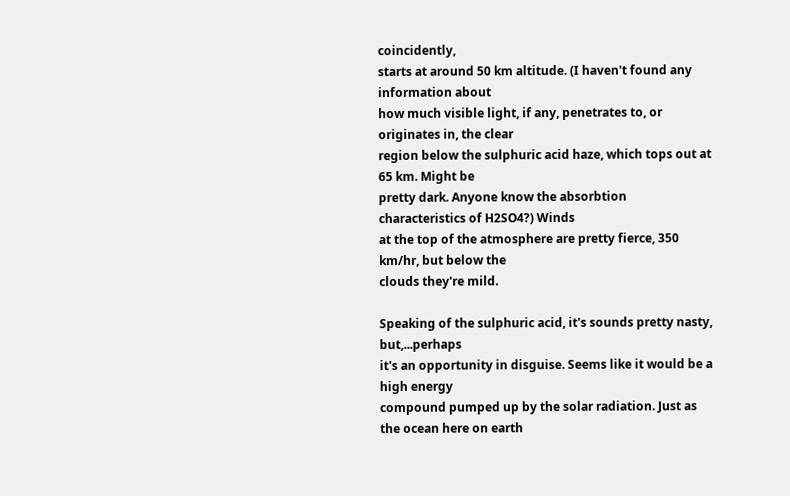coincidently,
starts at around 50 km altitude. (I haven't found any information about
how much visible light, if any, penetrates to, or originates in, the clear
region below the sulphuric acid haze, which tops out at 65 km. Might be
pretty dark. Anyone know the absorbtion characteristics of H2SO4?) Winds
at the top of the atmosphere are pretty fierce, 350 km/hr, but below the
clouds they're mild.

Speaking of the sulphuric acid, it's sounds pretty nasty, but,...perhaps
it's an opportunity in disguise. Seems like it would be a high energy
compound pumped up by the solar radiation. Just as the ocean here on earth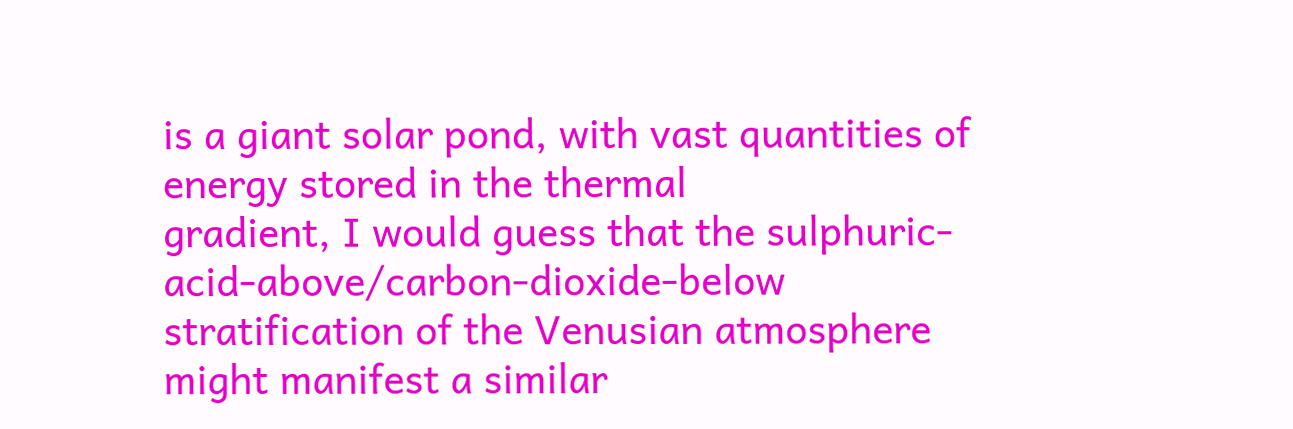is a giant solar pond, with vast quantities of energy stored in the thermal
gradient, I would guess that the sulphuric-acid-above/carbon-dioxide-below
stratification of the Venusian atmosphere might manifest a similar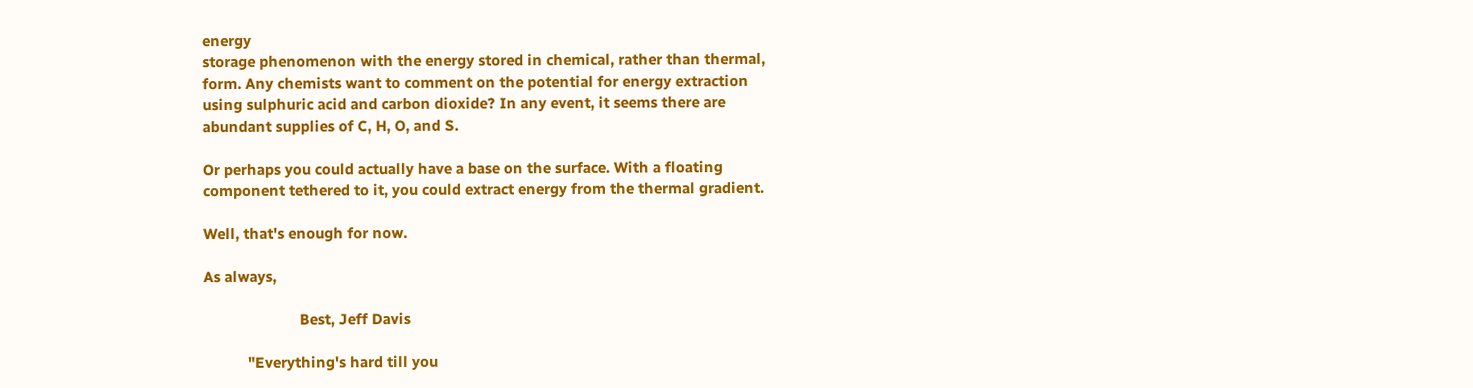energy
storage phenomenon with the energy stored in chemical, rather than thermal,
form. Any chemists want to comment on the potential for energy extraction
using sulphuric acid and carbon dioxide? In any event, it seems there are
abundant supplies of C, H, O, and S.

Or perhaps you could actually have a base on the surface. With a floating
component tethered to it, you could extract energy from the thermal gradient.

Well, that's enough for now.

As always,

                        Best, Jeff Davis

           "Everything's hard till you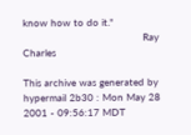know how to do it."
                                        Ray Charles

This archive was generated by hypermail 2b30 : Mon May 28 2001 - 09:56:17 MDT